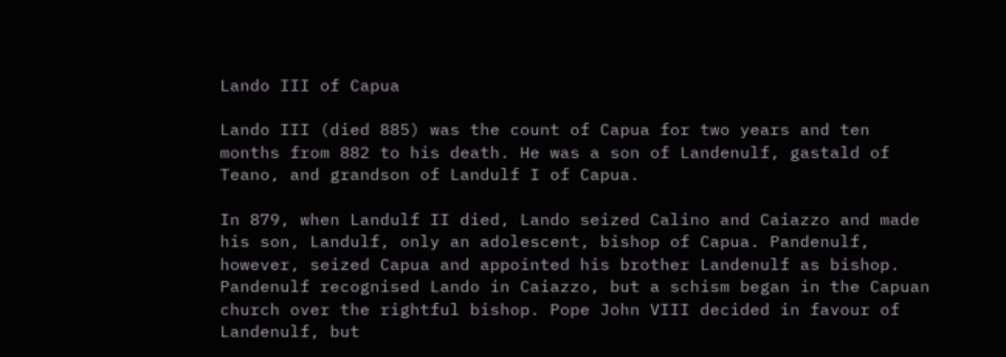Lando III of Capua

Lando III (died 885) was the count of Capua for two years and ten months from 882 to his death. He was a son of Landenulf, gastald of Teano, and grandson of Landulf I of Capua.

In 879, when Landulf II died, Lando seized Calino and Caiazzo and made his son, Landulf, only an adolescent, bishop of Capua. Pandenulf, however, seized Capua and appointed his brother Landenulf as bishop. Pandenulf recognised Lando in Caiazzo, but a schism began in the Capuan church over the rightful bishop. Pope John VIII decided in favour of Landenulf, but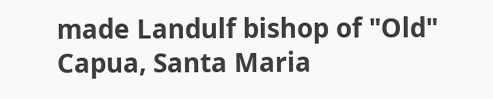made Landulf bishop of "Old" Capua, Santa Maria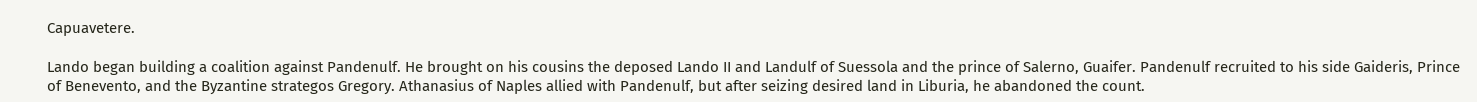Capuavetere.

Lando began building a coalition against Pandenulf. He brought on his cousins the deposed Lando II and Landulf of Suessola and the prince of Salerno, Guaifer. Pandenulf recruited to his side Gaideris, Prince of Benevento, and the Byzantine strategos Gregory. Athanasius of Naples allied with Pandenulf, but after seizing desired land in Liburia, he abandoned the count.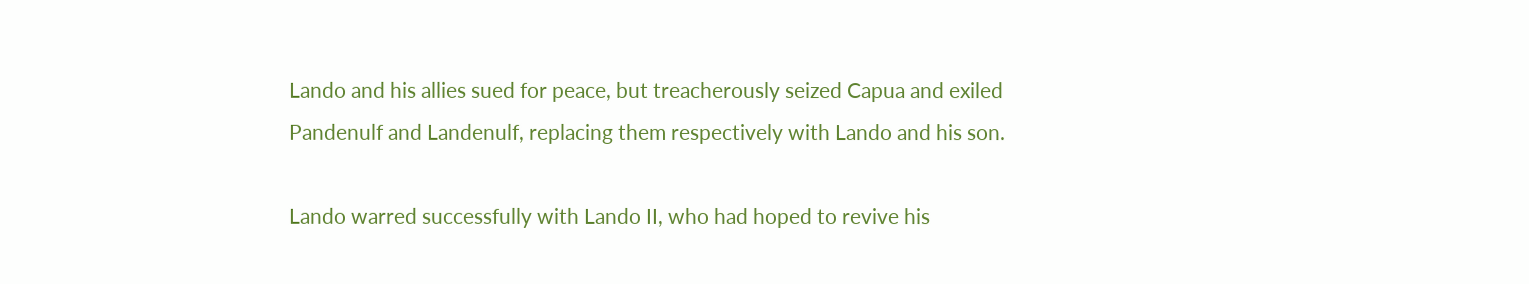Lando and his allies sued for peace, but treacherously seized Capua and exiled Pandenulf and Landenulf, replacing them respectively with Lando and his son.

Lando warred successfully with Lando II, who had hoped to revive his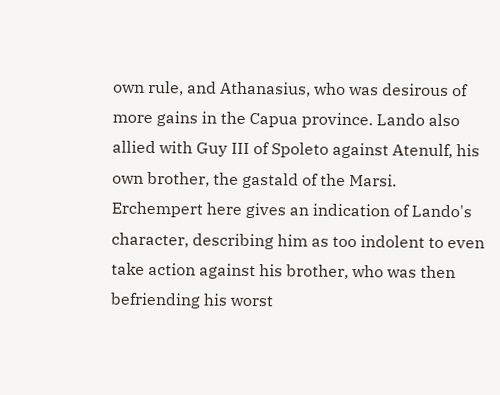own rule, and Athanasius, who was desirous of more gains in the Capua province. Lando also allied with Guy III of Spoleto against Atenulf, his own brother, the gastald of the Marsi. Erchempert here gives an indication of Lando's character, describing him as too indolent to even take action against his brother, who was then befriending his worst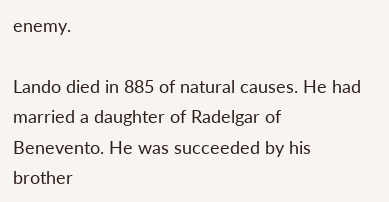enemy.

Lando died in 885 of natural causes. He had married a daughter of Radelgar of Benevento. He was succeeded by his brother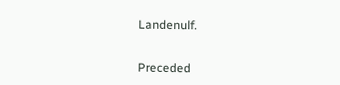Landenulf.


Preceded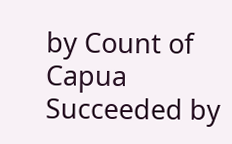by Count of Capua
Succeeded by